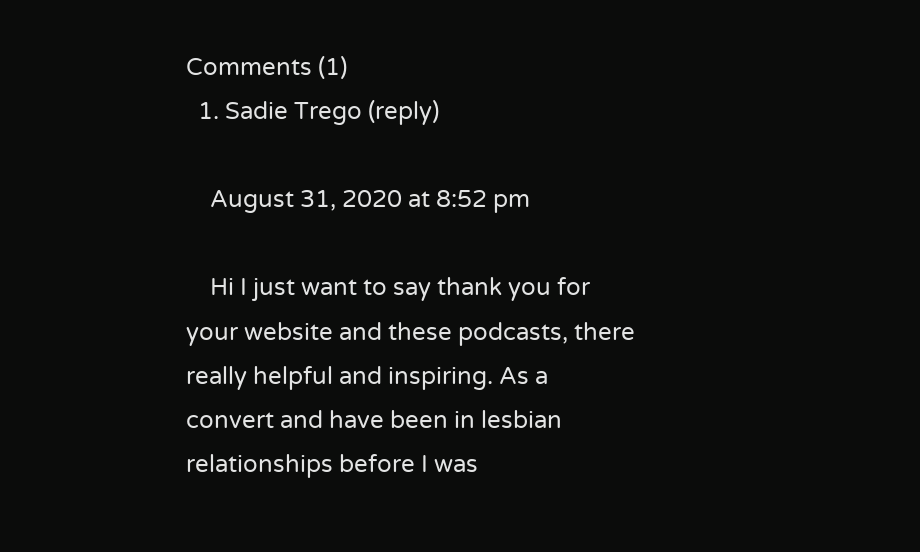Comments (1)
  1. Sadie Trego (reply)

    August 31, 2020 at 8:52 pm

    Hi I just want to say thank you for your website and these podcasts, there really helpful and inspiring. As a convert and have been in lesbian relationships before I was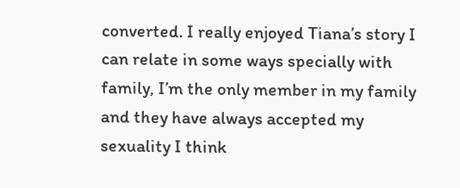converted. I really enjoyed Tiana’s story I can relate in some ways specially with family, I’m the only member in my family and they have always accepted my sexuality I think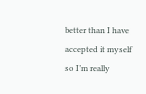better than I have accepted it myself so I’m really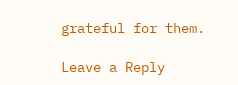grateful for them.

Leave a Reply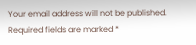Your email address will not be published. Required fields are marked *